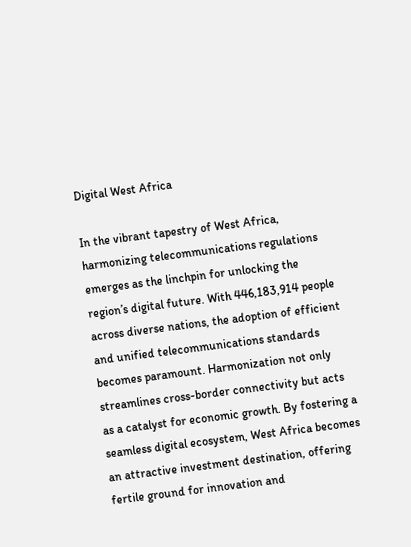Digital West Africa

In the vibrant tapestry of West Africa, harmonizing telecommunications regulations emerges as the linchpin for unlocking the region’s digital future. With 446,183,914 people across diverse nations, the adoption of efficient and unified telecommunications standards becomes paramount. Harmonization not only streamlines cross-border connectivity but acts as a catalyst for economic growth. By fostering a seamless digital ecosystem, West Africa becomes an attractive investment destination, offering fertile ground for innovation and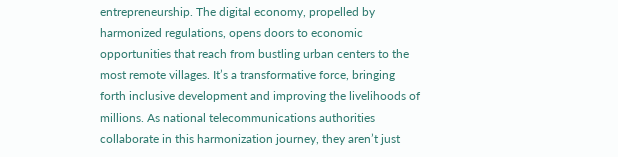entrepreneurship. The digital economy, propelled by harmonized regulations, opens doors to economic opportunities that reach from bustling urban centers to the most remote villages. It’s a transformative force, bringing forth inclusive development and improving the livelihoods of millions. As national telecommunications authorities collaborate in this harmonization journey, they aren’t just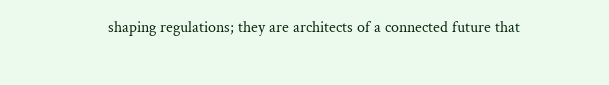shaping regulations; they are architects of a connected future that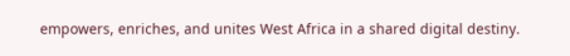empowers, enriches, and unites West Africa in a shared digital destiny.